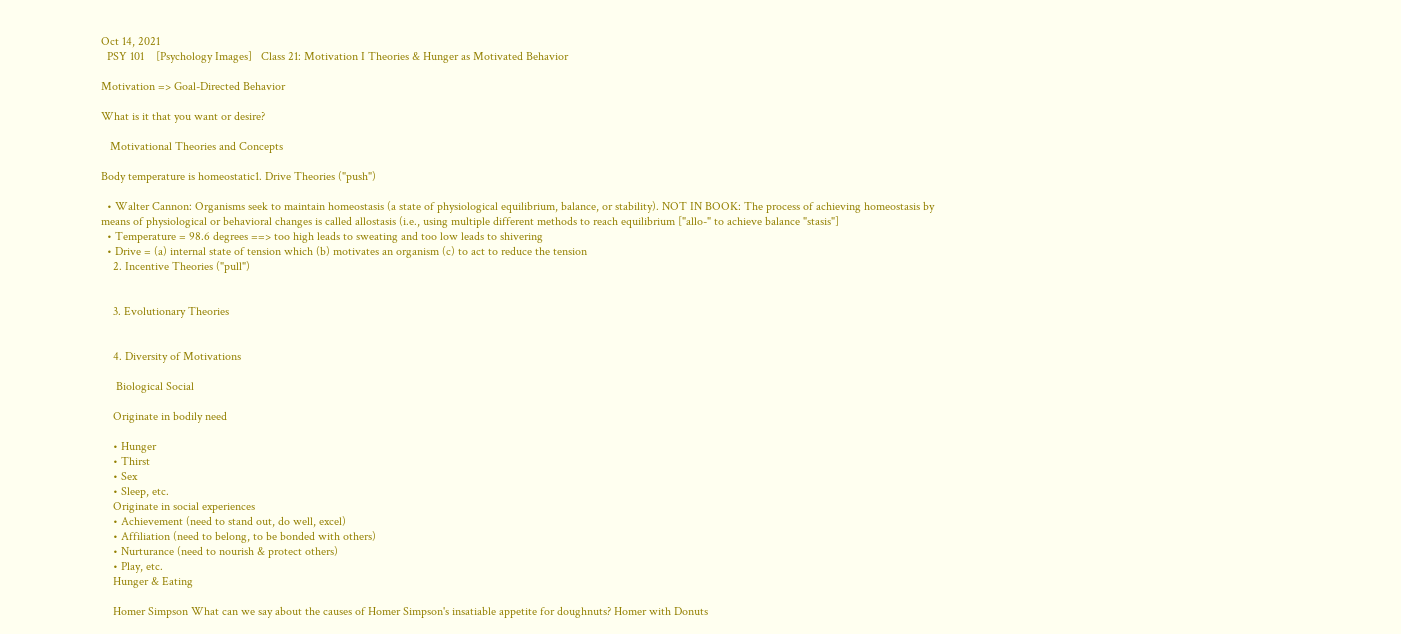Oct 14, 2021
  PSY 101    [Psychology Images]   Class 21: Motivation I Theories & Hunger as Motivated Behavior

Motivation => Goal-Directed Behavior

What is it that you want or desire?

   Motivational Theories and Concepts

Body temperature is homeostatic1. Drive Theories ("push")

  • Walter Cannon: Organisms seek to maintain homeostasis (a state of physiological equilibrium, balance, or stability). NOT IN BOOK: The process of achieving homeostasis by means of physiological or behavioral changes is called allostasis (i.e., using multiple different methods to reach equilibrium ["allo-" to achieve balance "stasis"]
  • Temperature = 98.6 degrees ==> too high leads to sweating and too low leads to shivering
  • Drive = (a) internal state of tension which (b) motivates an organism (c) to act to reduce the tension
    2. Incentive Theories ("pull")


    3. Evolutionary Theories


    4. Diversity of Motivations

     Biological Social

    Originate in bodily need

    • Hunger
    • Thirst
    • Sex
    • Sleep, etc.
    Originate in social experiences
    • Achievement (need to stand out, do well, excel)
    • Affiliation (need to belong, to be bonded with others)
    • Nurturance (need to nourish & protect others)
    • Play, etc.
    Hunger & Eating

    Homer Simpson What can we say about the causes of Homer Simpson's insatiable appetite for doughnuts? Homer with Donuts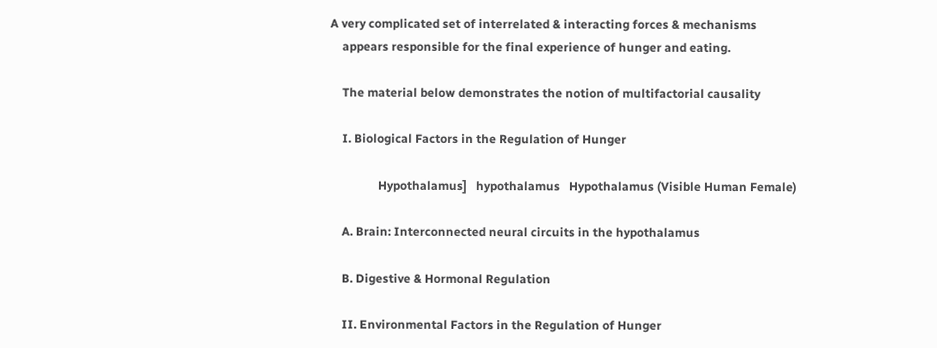A very complicated set of interrelated & interacting forces & mechanisms
    appears responsible for the final experience of hunger and eating.

    The material below demonstrates the notion of multifactorial causality

    I. Biological Factors in the Regulation of Hunger

                Hypothalamus]   hypothalamus   Hypothalamus (Visible Human Female)

    A. Brain: Interconnected neural circuits in the hypothalamus

    B. Digestive & Hormonal Regulation

    II. Environmental Factors in the Regulation of Hunger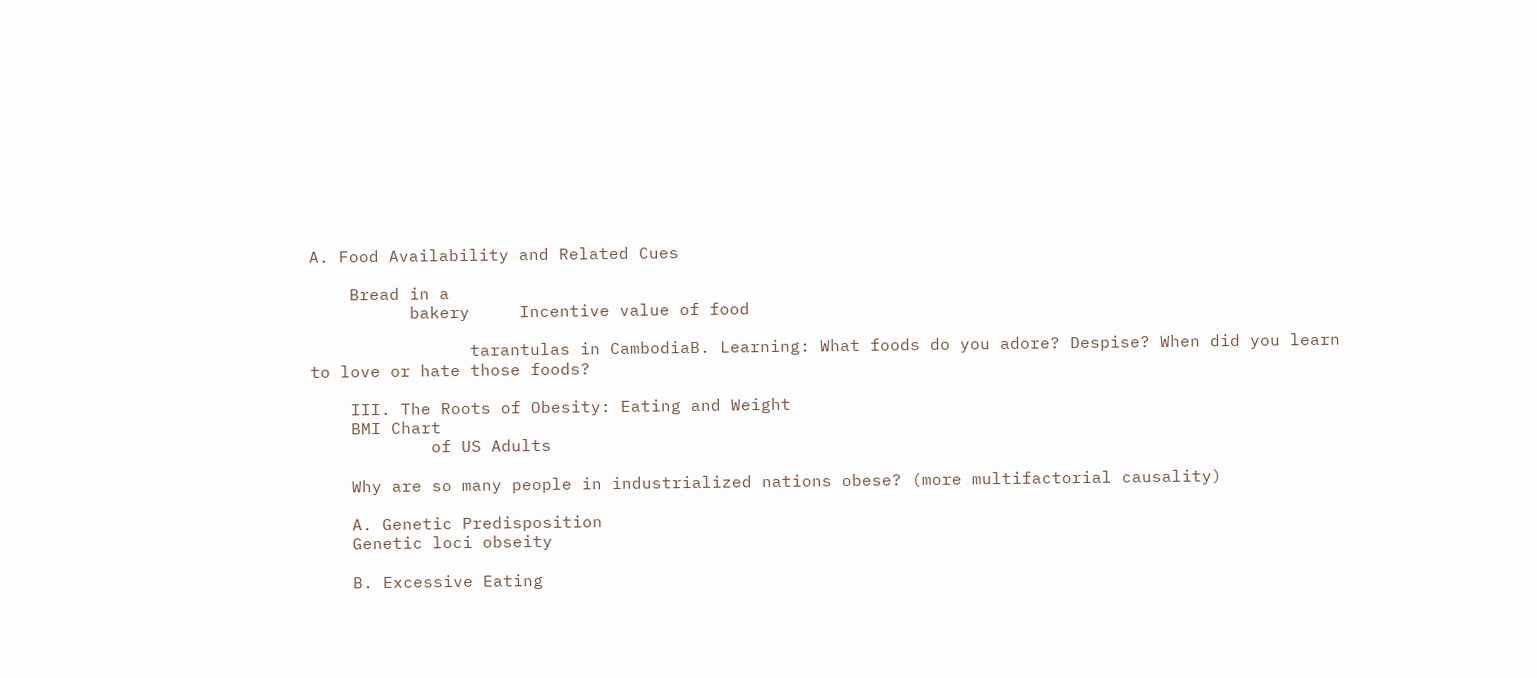A. Food Availability and Related Cues

    Bread in a
          bakery     Incentive value of food

                tarantulas in CambodiaB. Learning: What foods do you adore? Despise? When did you learn to love or hate those foods?

    III. The Roots of Obesity: Eating and Weight
    BMI Chart
            of US Adults

    Why are so many people in industrialized nations obese? (more multifactorial causality)

    A. Genetic Predisposition
    Genetic loci obseity

    B. Excessive Eating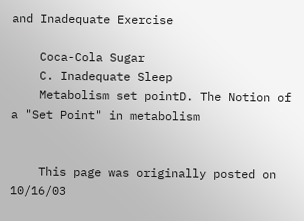and Inadequate Exercise

    Coca-Cola Sugar
    C. Inadequate Sleep
    Metabolism set pointD. The Notion of a "Set Point" in metabolism


    This page was originally posted on 10/16/03